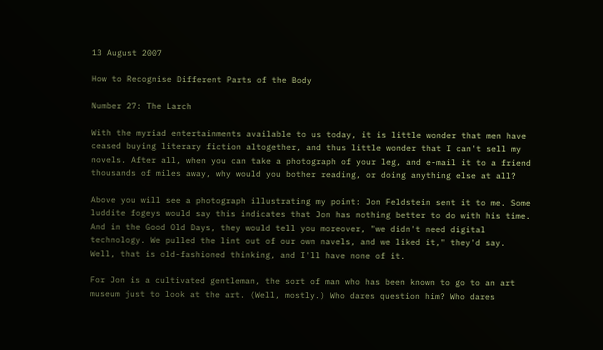13 August 2007

How to Recognise Different Parts of the Body

Number 27: The Larch

With the myriad entertainments available to us today, it is little wonder that men have ceased buying literary fiction altogether, and thus little wonder that I can't sell my novels. After all, when you can take a photograph of your leg, and e-mail it to a friend thousands of miles away, why would you bother reading, or doing anything else at all?

Above you will see a photograph illustrating my point: Jon Feldstein sent it to me. Some luddite fogeys would say this indicates that Jon has nothing better to do with his time. And in the Good Old Days, they would tell you moreover, "we didn't need digital technology. We pulled the lint out of our own navels, and we liked it," they'd say. Well, that is old-fashioned thinking, and I'll have none of it.

For Jon is a cultivated gentleman, the sort of man who has been known to go to an art museum just to look at the art. (Well, mostly.) Who dares question him? Who dares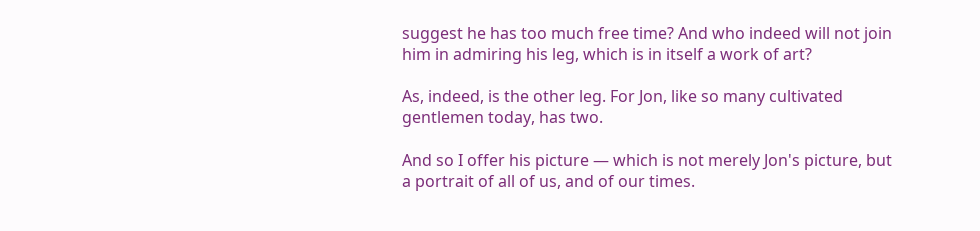suggest he has too much free time? And who indeed will not join him in admiring his leg, which is in itself a work of art?

As, indeed, is the other leg. For Jon, like so many cultivated gentlemen today, has two.

And so I offer his picture — which is not merely Jon's picture, but a portrait of all of us, and of our times.